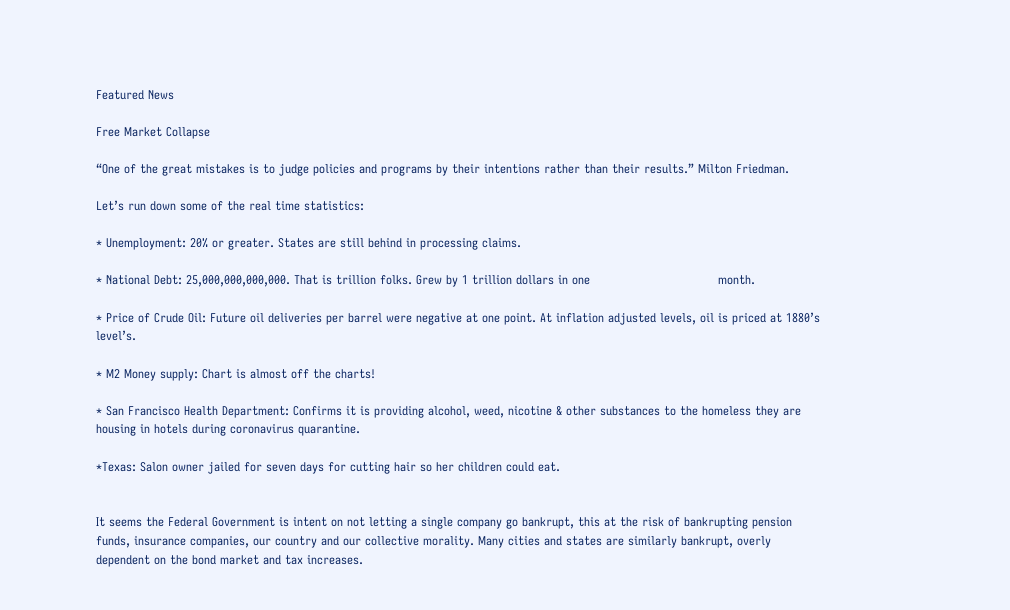Featured News

Free Market Collapse

“One of the great mistakes is to judge policies and programs by their intentions rather than their results.” Milton Friedman.

Let’s run down some of the real time statistics:

* Unemployment: 20% or greater. States are still behind in processing claims.

* National Debt: 25,000,000,000,000. That is trillion folks. Grew by 1 trillion dollars in one                                month.

* Price of Crude Oil: Future oil deliveries per barrel were negative at one point. At inflation adjusted levels, oil is priced at 1880’s level’s.

* M2 Money supply: Chart is almost off the charts!

* San Francisco Health Department: Confirms it is providing alcohol, weed, nicotine & other substances to the homeless they are housing in hotels during coronavirus quarantine.

*Texas: Salon owner jailed for seven days for cutting hair so her children could eat.


It seems the Federal Government is intent on not letting a single company go bankrupt, this at the risk of bankrupting pension funds, insurance companies, our country and our collective morality. Many cities and states are similarly bankrupt, overly dependent on the bond market and tax increases.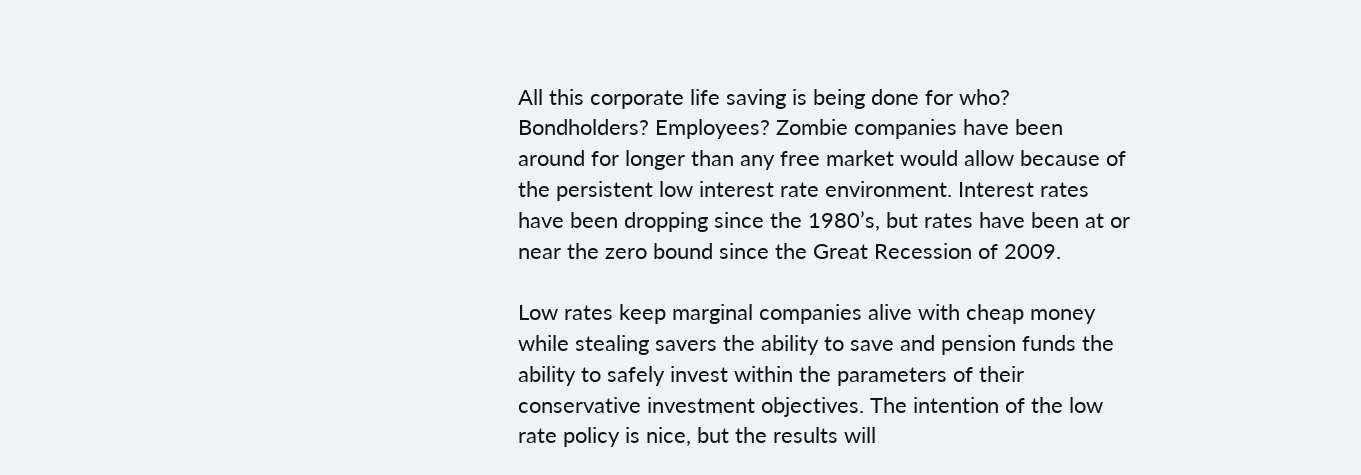All this corporate life saving is being done for who? Bondholders? Employees? Zombie companies have been around for longer than any free market would allow because of the persistent low interest rate environment. Interest rates have been dropping since the 1980’s, but rates have been at or near the zero bound since the Great Recession of 2009.

Low rates keep marginal companies alive with cheap money while stealing savers the ability to save and pension funds the ability to safely invest within the parameters of their conservative investment objectives. The intention of the low rate policy is nice, but the results will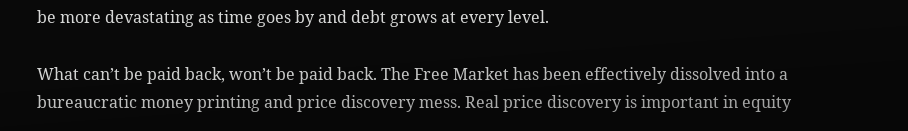be more devastating as time goes by and debt grows at every level.

What can’t be paid back, won’t be paid back. The Free Market has been effectively dissolved into a bureaucratic money printing and price discovery mess. Real price discovery is important in equity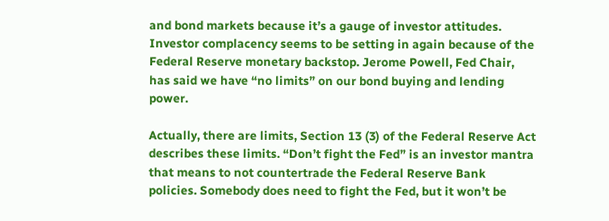and bond markets because it’s a gauge of investor attitudes. Investor complacency seems to be setting in again because of the Federal Reserve monetary backstop. Jerome Powell, Fed Chair, has said we have “no limits” on our bond buying and lending power.

Actually, there are limits, Section 13 (3) of the Federal Reserve Act describes these limits. “Don’t fight the Fed” is an investor mantra that means to not countertrade the Federal Reserve Bank policies. Somebody does need to fight the Fed, but it won’t be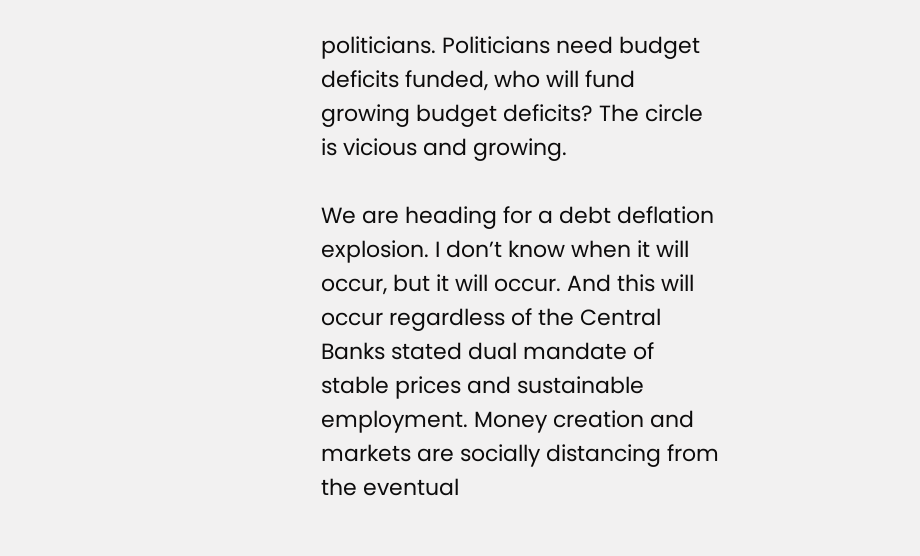politicians. Politicians need budget deficits funded, who will fund growing budget deficits? The circle is vicious and growing.

We are heading for a debt deflation explosion. I don’t know when it will occur, but it will occur. And this will occur regardless of the Central Banks stated dual mandate of stable prices and sustainable employment. Money creation and markets are socially distancing from the eventual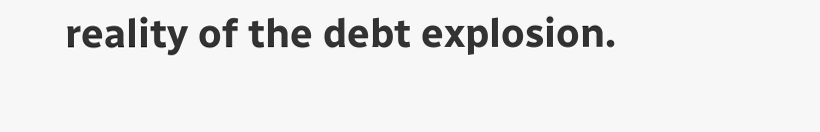reality of the debt explosion.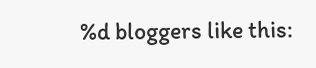%d bloggers like this: